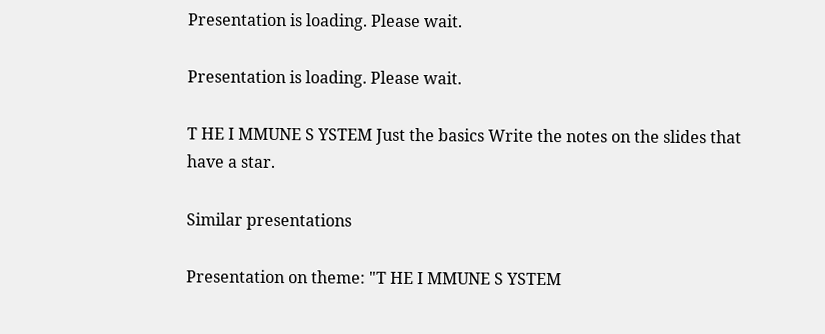Presentation is loading. Please wait.

Presentation is loading. Please wait.

T HE I MMUNE S YSTEM Just the basics Write the notes on the slides that have a star.

Similar presentations

Presentation on theme: "T HE I MMUNE S YSTEM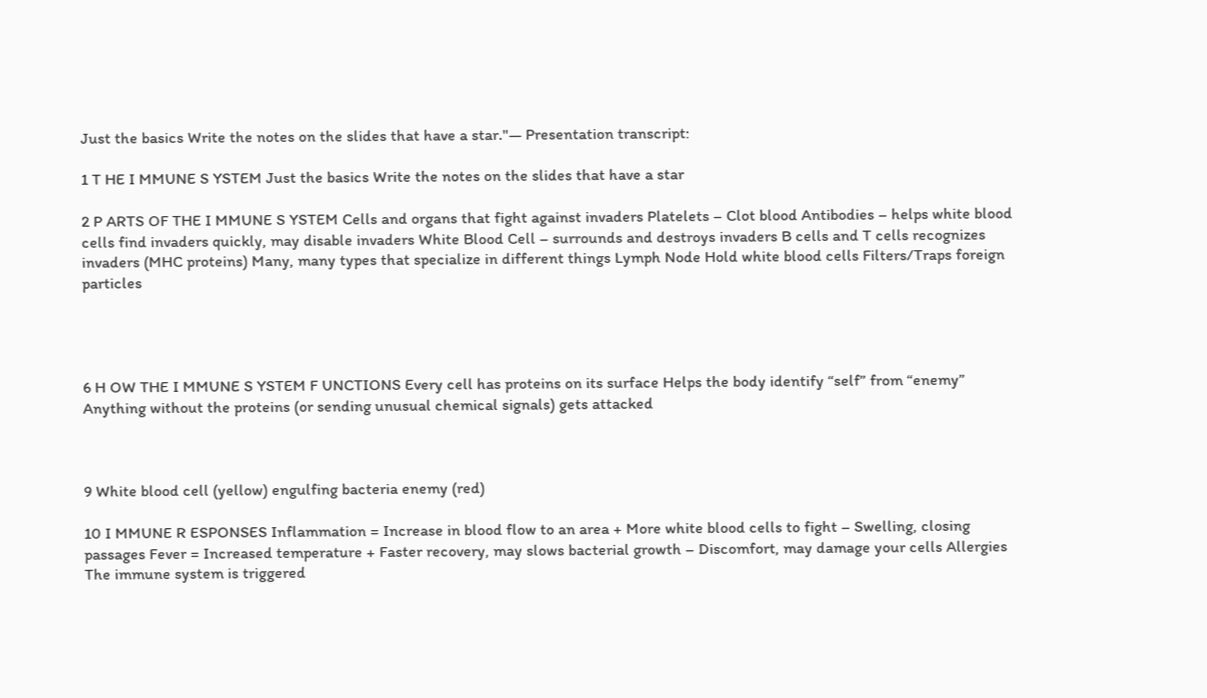Just the basics Write the notes on the slides that have a star."— Presentation transcript:

1 T HE I MMUNE S YSTEM Just the basics Write the notes on the slides that have a star

2 P ARTS OF THE I MMUNE S YSTEM Cells and organs that fight against invaders Platelets – Clot blood Antibodies – helps white blood cells find invaders quickly, may disable invaders White Blood Cell – surrounds and destroys invaders B cells and T cells recognizes invaders (MHC proteins) Many, many types that specialize in different things Lymph Node Hold white blood cells Filters/Traps foreign particles




6 H OW THE I MMUNE S YSTEM F UNCTIONS Every cell has proteins on its surface Helps the body identify “self” from “enemy” Anything without the proteins (or sending unusual chemical signals) gets attacked



9 White blood cell (yellow) engulfing bacteria enemy (red)

10 I MMUNE R ESPONSES Inflammation = Increase in blood flow to an area + More white blood cells to fight – Swelling, closing passages Fever = Increased temperature + Faster recovery, may slows bacterial growth – Discomfort, may damage your cells Allergies The immune system is triggered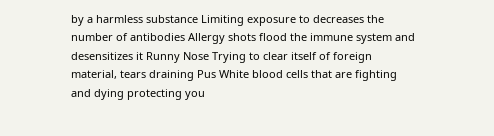by a harmless substance Limiting exposure to decreases the number of antibodies Allergy shots flood the immune system and desensitizes it Runny Nose Trying to clear itself of foreign material, tears draining Pus White blood cells that are fighting and dying protecting you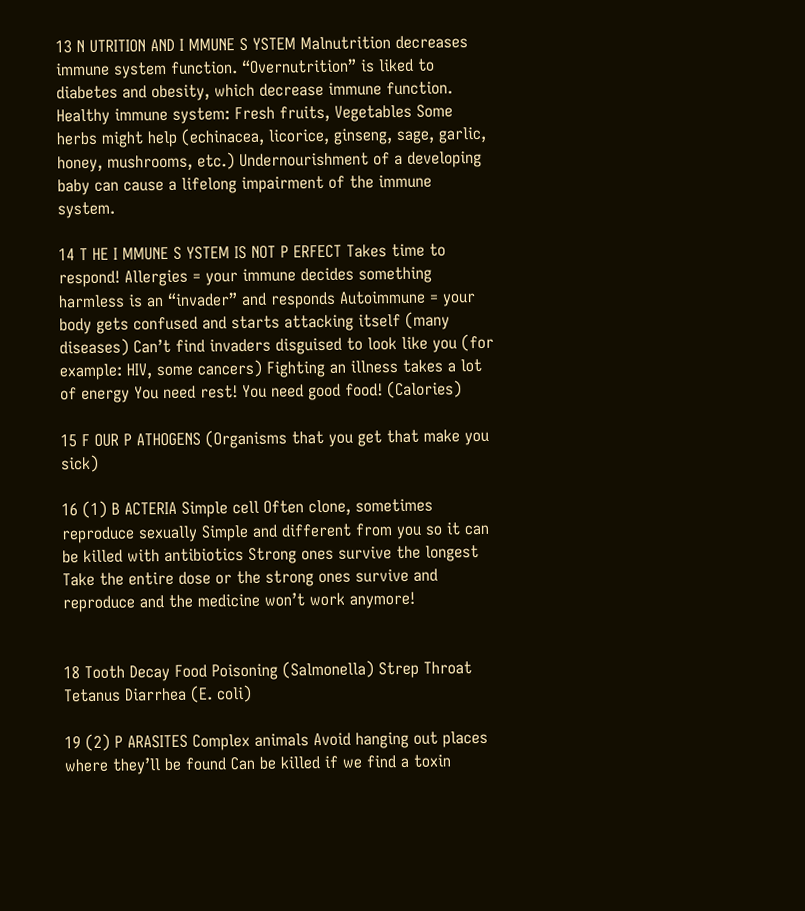13 N UTRITION AND I MMUNE S YSTEM Malnutrition decreases immune system function. “Overnutrition” is liked to diabetes and obesity, which decrease immune function. Healthy immune system: Fresh fruits, Vegetables Some herbs might help (echinacea, licorice, ginseng, sage, garlic, honey, mushrooms, etc.) Undernourishment of a developing baby can cause a lifelong impairment of the immune system.

14 T HE I MMUNE S YSTEM IS NOT P ERFECT Takes time to respond! Allergies = your immune decides something harmless is an “invader” and responds Autoimmune = your body gets confused and starts attacking itself (many diseases) Can’t find invaders disguised to look like you (for example: HIV, some cancers) Fighting an illness takes a lot of energy You need rest! You need good food! (Calories)

15 F OUR P ATHOGENS (Organisms that you get that make you sick)

16 (1) B ACTERIA Simple cell Often clone, sometimes reproduce sexually Simple and different from you so it can be killed with antibiotics Strong ones survive the longest Take the entire dose or the strong ones survive and reproduce and the medicine won’t work anymore!


18 Tooth Decay Food Poisoning (Salmonella) Strep Throat Tetanus Diarrhea (E. coli)

19 (2) P ARASITES Complex animals Avoid hanging out places where they’ll be found Can be killed if we find a toxin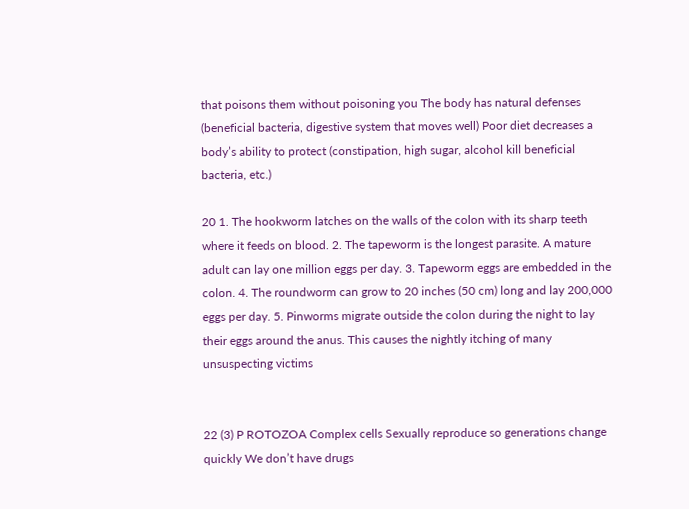that poisons them without poisoning you The body has natural defenses (beneficial bacteria, digestive system that moves well) Poor diet decreases a body’s ability to protect (constipation, high sugar, alcohol kill beneficial bacteria, etc.)

20 1. The hookworm latches on the walls of the colon with its sharp teeth where it feeds on blood. 2. The tapeworm is the longest parasite. A mature adult can lay one million eggs per day. 3. Tapeworm eggs are embedded in the colon. 4. The roundworm can grow to 20 inches (50 cm) long and lay 200,000 eggs per day. 5. Pinworms migrate outside the colon during the night to lay their eggs around the anus. This causes the nightly itching of many unsuspecting victims


22 (3) P ROTOZOA Complex cells Sexually reproduce so generations change quickly We don’t have drugs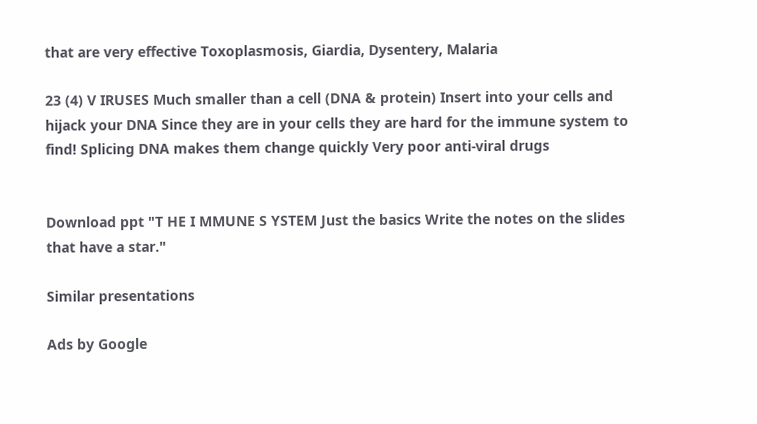that are very effective Toxoplasmosis, Giardia, Dysentery, Malaria

23 (4) V IRUSES Much smaller than a cell (DNA & protein) Insert into your cells and hijack your DNA Since they are in your cells they are hard for the immune system to find! Splicing DNA makes them change quickly Very poor anti-viral drugs


Download ppt "T HE I MMUNE S YSTEM Just the basics Write the notes on the slides that have a star."

Similar presentations

Ads by Google